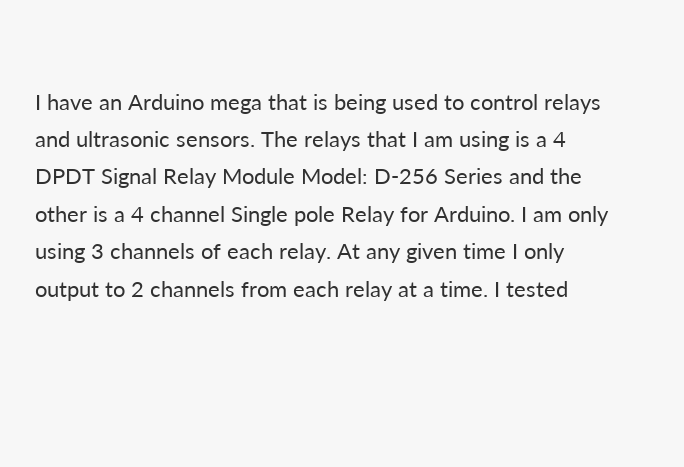I have an Arduino mega that is being used to control relays and ultrasonic sensors. The relays that I am using is a 4 DPDT Signal Relay Module Model: D-256 Series and the other is a 4 channel Single pole Relay for Arduino. I am only using 3 channels of each relay. At any given time I only output to 2 channels from each relay at a time. I tested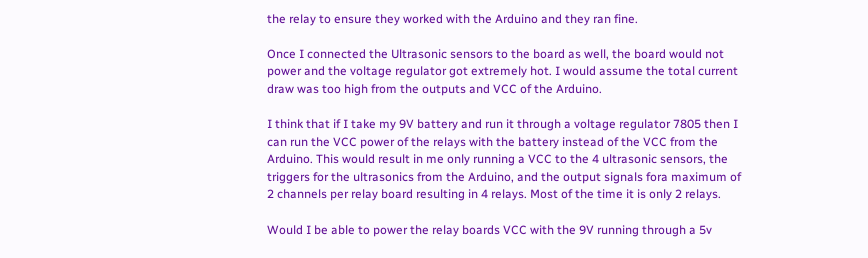the relay to ensure they worked with the Arduino and they ran fine.

Once I connected the Ultrasonic sensors to the board as well, the board would not power and the voltage regulator got extremely hot. I would assume the total current draw was too high from the outputs and VCC of the Arduino.

I think that if I take my 9V battery and run it through a voltage regulator 7805 then I can run the VCC power of the relays with the battery instead of the VCC from the Arduino. This would result in me only running a VCC to the 4 ultrasonic sensors, the triggers for the ultrasonics from the Arduino, and the output signals fora maximum of 2 channels per relay board resulting in 4 relays. Most of the time it is only 2 relays.

Would I be able to power the relay boards VCC with the 9V running through a 5v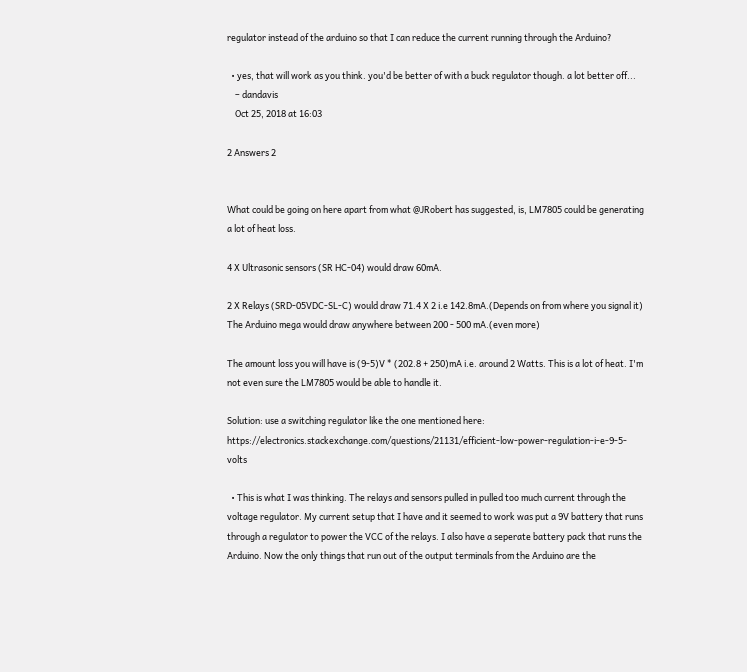regulator instead of the arduino so that I can reduce the current running through the Arduino?

  • yes, that will work as you think. you'd be better of with a buck regulator though. a lot better off...
    – dandavis
    Oct 25, 2018 at 16:03

2 Answers 2


What could be going on here apart from what @JRobert has suggested, is, LM7805 could be generating a lot of heat loss.

4 X Ultrasonic sensors (SR HC-04) would draw 60mA.

2 X Relays (SRD-05VDC-SL-C) would draw 71.4 X 2 i.e 142.8mA.(Depends on from where you signal it) The Arduino mega would draw anywhere between 200 - 500 mA.(even more)

The amount loss you will have is (9-5)V * (202.8 + 250)mA i.e. around 2 Watts. This is a lot of heat. I'm not even sure the LM7805 would be able to handle it.

Solution: use a switching regulator like the one mentioned here: https://electronics.stackexchange.com/questions/21131/efficient-low-power-regulation-i-e-9-5-volts

  • This is what I was thinking. The relays and sensors pulled in pulled too much current through the voltage regulator. My current setup that I have and it seemed to work was put a 9V battery that runs through a regulator to power the VCC of the relays. I also have a seperate battery pack that runs the Arduino. Now the only things that run out of the output terminals from the Arduino are the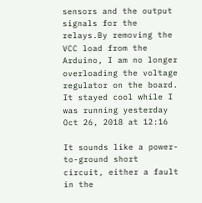sensors and the output signals for the relays.By removing the VCC load from the Arduino, I am no longer overloading the voltage regulator on the board. It stayed cool while I was running yesterday Oct 26, 2018 at 12:16

It sounds like a power-to-ground short circuit, either a fault in the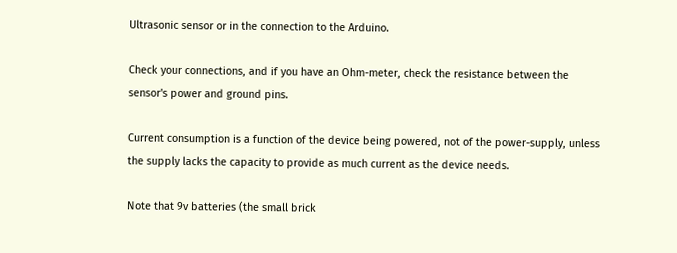Ultrasonic sensor or in the connection to the Arduino.

Check your connections, and if you have an Ohm-meter, check the resistance between the sensor's power and ground pins.

Current consumption is a function of the device being powered, not of the power-supply, unless the supply lacks the capacity to provide as much current as the device needs.

Note that 9v batteries (the small brick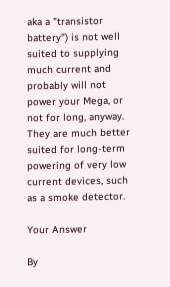aka a "transistor battery") is not well suited to supplying much current and probably will not power your Mega, or not for long, anyway. They are much better suited for long-term powering of very low current devices, such as a smoke detector.

Your Answer

By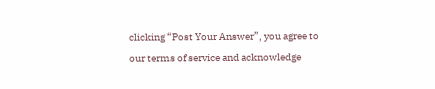clicking “Post Your Answer”, you agree to our terms of service and acknowledge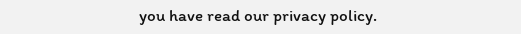you have read our privacy policy.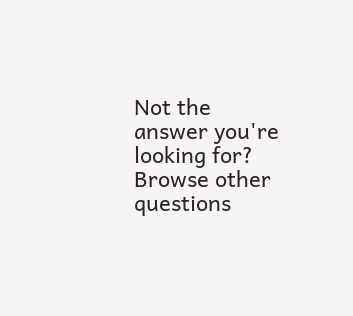Not the answer you're looking for? Browse other questions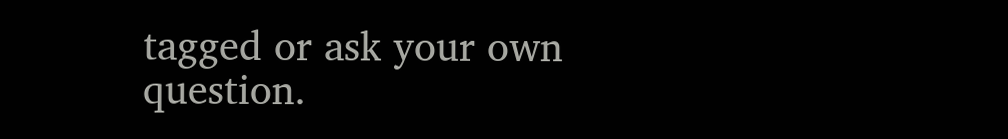tagged or ask your own question.